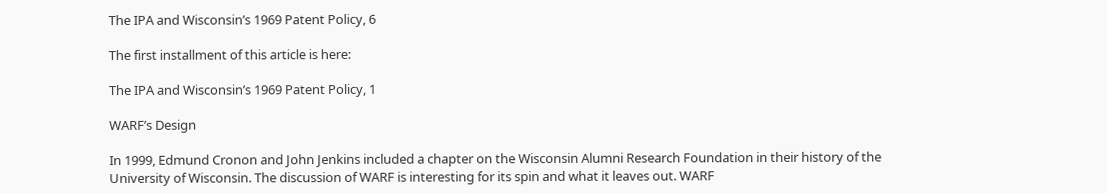The IPA and Wisconsin’s 1969 Patent Policy, 6

The first installment of this article is here:

The IPA and Wisconsin’s 1969 Patent Policy, 1

WARF’s Design

In 1999, Edmund Cronon and John Jenkins included a chapter on the Wisconsin Alumni Research Foundation in their history of the University of Wisconsin. The discussion of WARF is interesting for its spin and what it leaves out. WARF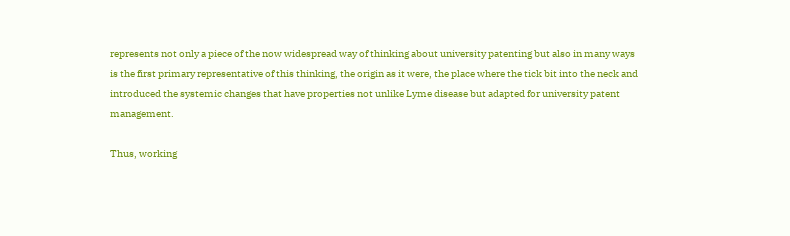represents not only a piece of the now widespread way of thinking about university patenting but also in many ways is the first primary representative of this thinking, the origin as it were, the place where the tick bit into the neck and introduced the systemic changes that have properties not unlike Lyme disease but adapted for university patent management.

Thus, working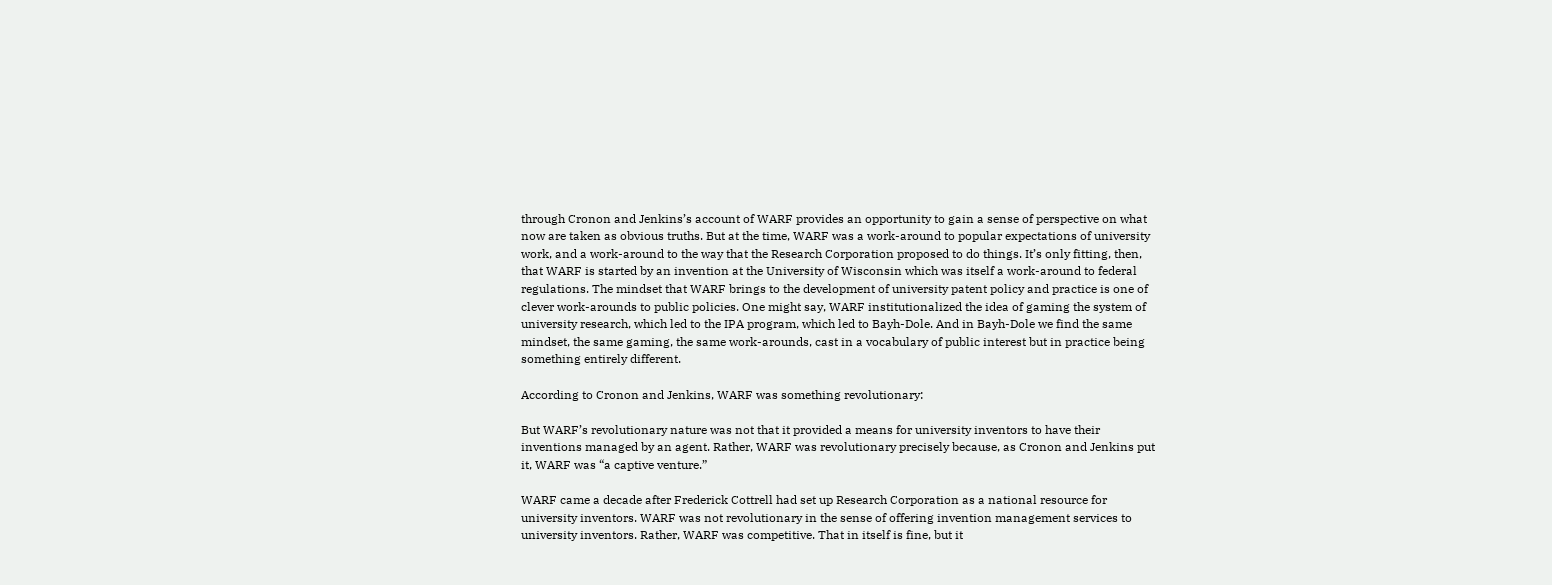through Cronon and Jenkins’s account of WARF provides an opportunity to gain a sense of perspective on what now are taken as obvious truths. But at the time, WARF was a work-around to popular expectations of university work, and a work-around to the way that the Research Corporation proposed to do things. It’s only fitting, then, that WARF is started by an invention at the University of Wisconsin which was itself a work-around to federal regulations. The mindset that WARF brings to the development of university patent policy and practice is one of clever work-arounds to public policies. One might say, WARF institutionalized the idea of gaming the system of university research, which led to the IPA program, which led to Bayh-Dole. And in Bayh-Dole we find the same mindset, the same gaming, the same work-arounds, cast in a vocabulary of public interest but in practice being something entirely different.

According to Cronon and Jenkins, WARF was something revolutionary:

But WARF’s revolutionary nature was not that it provided a means for university inventors to have their inventions managed by an agent. Rather, WARF was revolutionary precisely because, as Cronon and Jenkins put it, WARF was “a captive venture.”

WARF came a decade after Frederick Cottrell had set up Research Corporation as a national resource for university inventors. WARF was not revolutionary in the sense of offering invention management services to university inventors. Rather, WARF was competitive. That in itself is fine, but it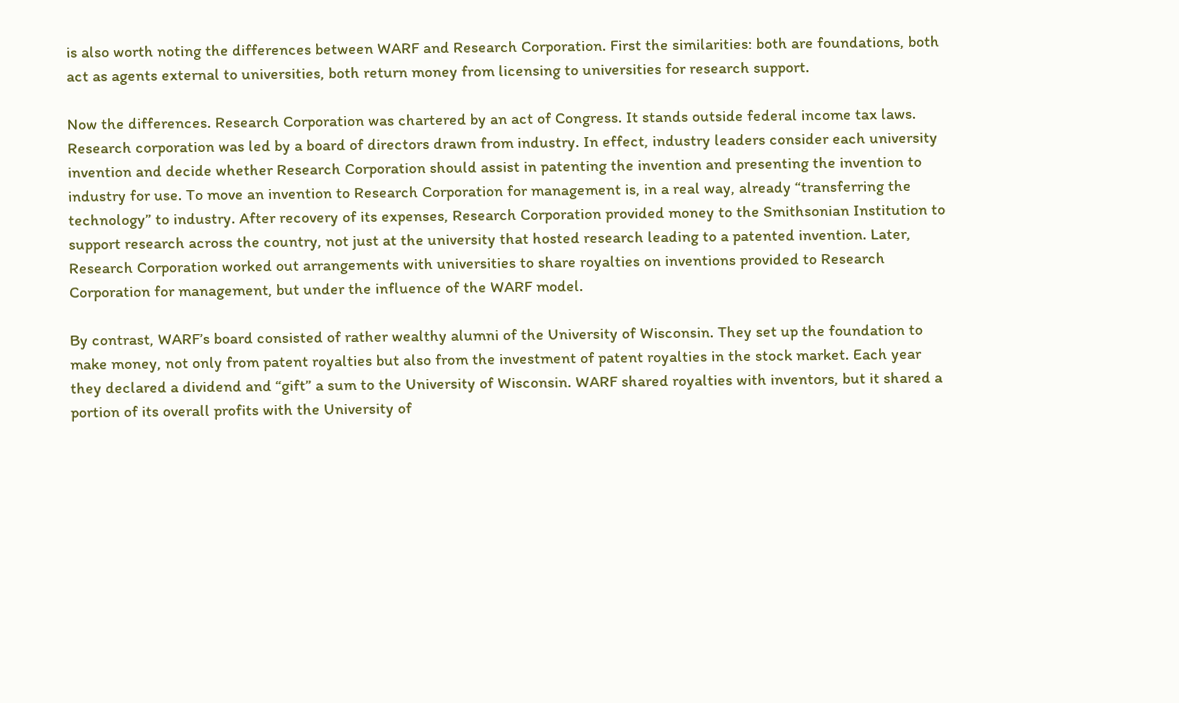is also worth noting the differences between WARF and Research Corporation. First the similarities: both are foundations, both act as agents external to universities, both return money from licensing to universities for research support.

Now the differences. Research Corporation was chartered by an act of Congress. It stands outside federal income tax laws. Research corporation was led by a board of directors drawn from industry. In effect, industry leaders consider each university invention and decide whether Research Corporation should assist in patenting the invention and presenting the invention to industry for use. To move an invention to Research Corporation for management is, in a real way, already “transferring the technology” to industry. After recovery of its expenses, Research Corporation provided money to the Smithsonian Institution to support research across the country, not just at the university that hosted research leading to a patented invention. Later, Research Corporation worked out arrangements with universities to share royalties on inventions provided to Research Corporation for management, but under the influence of the WARF model.

By contrast, WARF’s board consisted of rather wealthy alumni of the University of Wisconsin. They set up the foundation to make money, not only from patent royalties but also from the investment of patent royalties in the stock market. Each year they declared a dividend and “gift” a sum to the University of Wisconsin. WARF shared royalties with inventors, but it shared a portion of its overall profits with the University of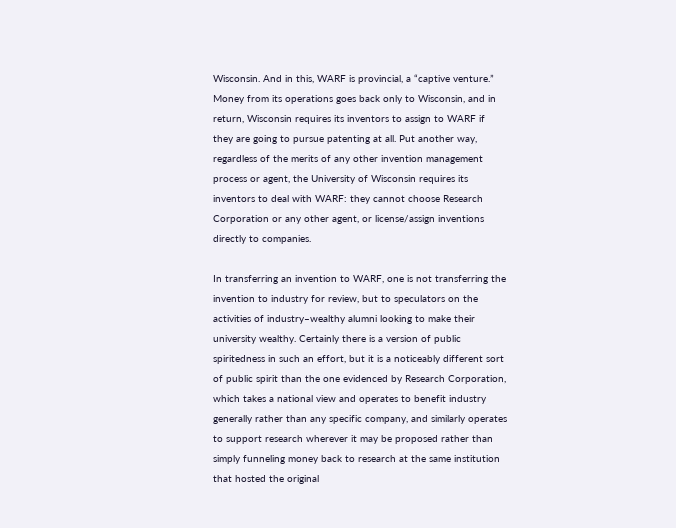Wisconsin. And in this, WARF is provincial, a “captive venture.” Money from its operations goes back only to Wisconsin, and in return, Wisconsin requires its inventors to assign to WARF if they are going to pursue patenting at all. Put another way, regardless of the merits of any other invention management process or agent, the University of Wisconsin requires its inventors to deal with WARF: they cannot choose Research Corporation or any other agent, or license/assign inventions directly to companies.

In transferring an invention to WARF, one is not transferring the invention to industry for review, but to speculators on the activities of industry–wealthy alumni looking to make their university wealthy. Certainly there is a version of public spiritedness in such an effort, but it is a noticeably different sort of public spirit than the one evidenced by Research Corporation, which takes a national view and operates to benefit industry generally rather than any specific company, and similarly operates to support research wherever it may be proposed rather than simply funneling money back to research at the same institution that hosted the original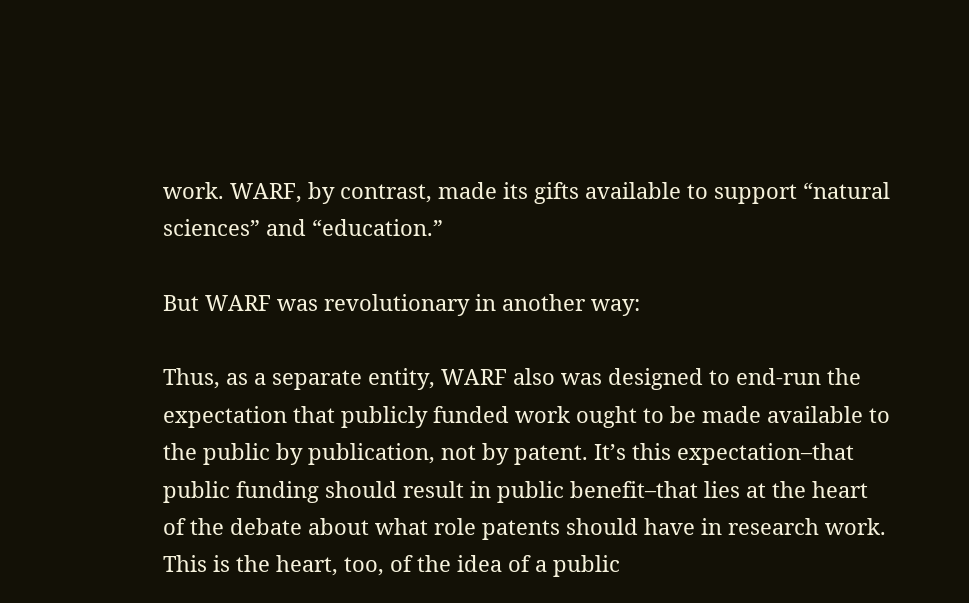work. WARF, by contrast, made its gifts available to support “natural sciences” and “education.”

But WARF was revolutionary in another way:

Thus, as a separate entity, WARF also was designed to end-run the expectation that publicly funded work ought to be made available to the public by publication, not by patent. It’s this expectation–that public funding should result in public benefit–that lies at the heart of the debate about what role patents should have in research work. This is the heart, too, of the idea of a public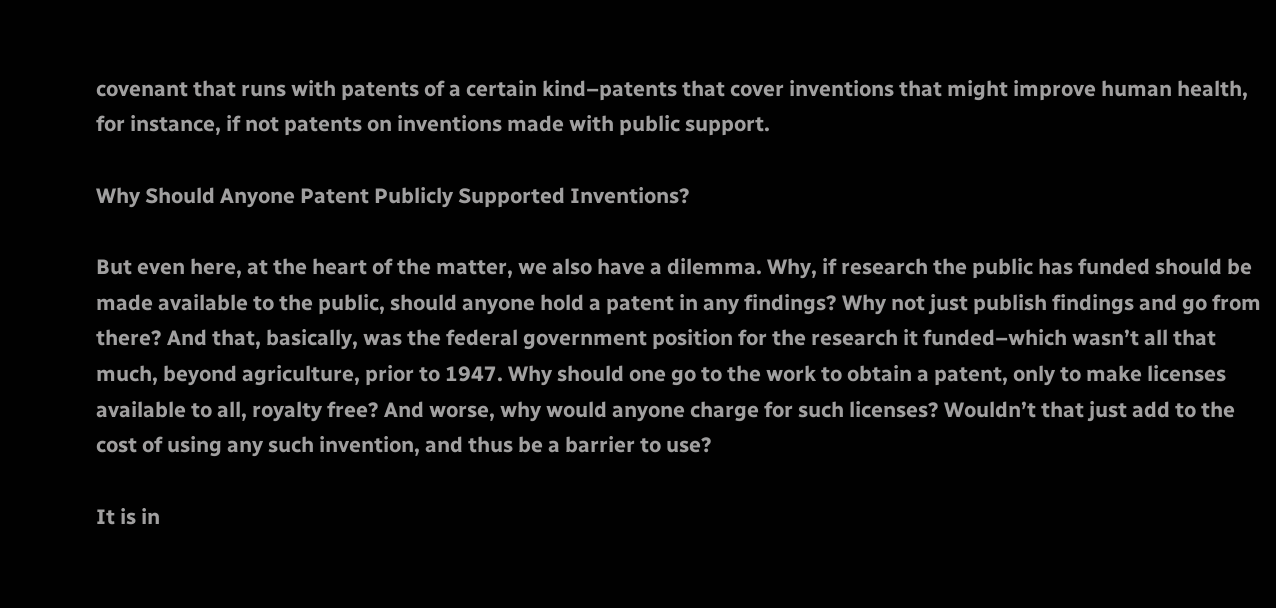covenant that runs with patents of a certain kind–patents that cover inventions that might improve human health, for instance, if not patents on inventions made with public support.

Why Should Anyone Patent Publicly Supported Inventions?

But even here, at the heart of the matter, we also have a dilemma. Why, if research the public has funded should be made available to the public, should anyone hold a patent in any findings? Why not just publish findings and go from there? And that, basically, was the federal government position for the research it funded–which wasn’t all that much, beyond agriculture, prior to 1947. Why should one go to the work to obtain a patent, only to make licenses available to all, royalty free? And worse, why would anyone charge for such licenses? Wouldn’t that just add to the cost of using any such invention, and thus be a barrier to use?

It is in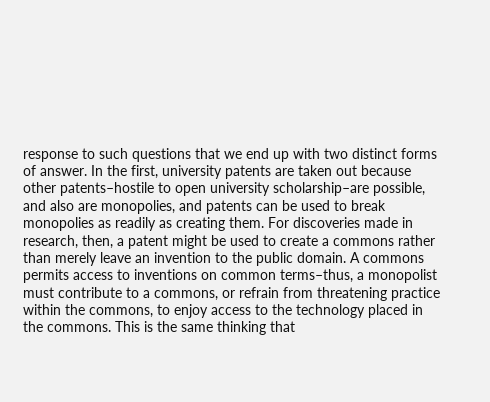response to such questions that we end up with two distinct forms of answer. In the first, university patents are taken out because other patents–hostile to open university scholarship–are possible, and also are monopolies, and patents can be used to break monopolies as readily as creating them. For discoveries made in research, then, a patent might be used to create a commons rather than merely leave an invention to the public domain. A commons permits access to inventions on common terms–thus, a monopolist must contribute to a commons, or refrain from threatening practice within the commons, to enjoy access to the technology placed in the commons. This is the same thinking that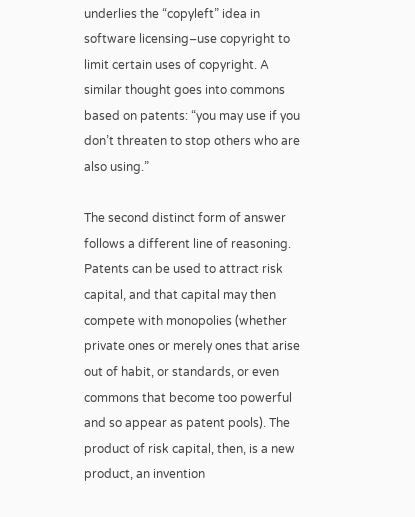underlies the “copyleft” idea in software licensing–use copyright to limit certain uses of copyright. A similar thought goes into commons based on patents: “you may use if you don’t threaten to stop others who are also using.”

The second distinct form of answer follows a different line of reasoning. Patents can be used to attract risk capital, and that capital may then compete with monopolies (whether private ones or merely ones that arise out of habit, or standards, or even commons that become too powerful and so appear as patent pools). The product of risk capital, then, is a new product, an invention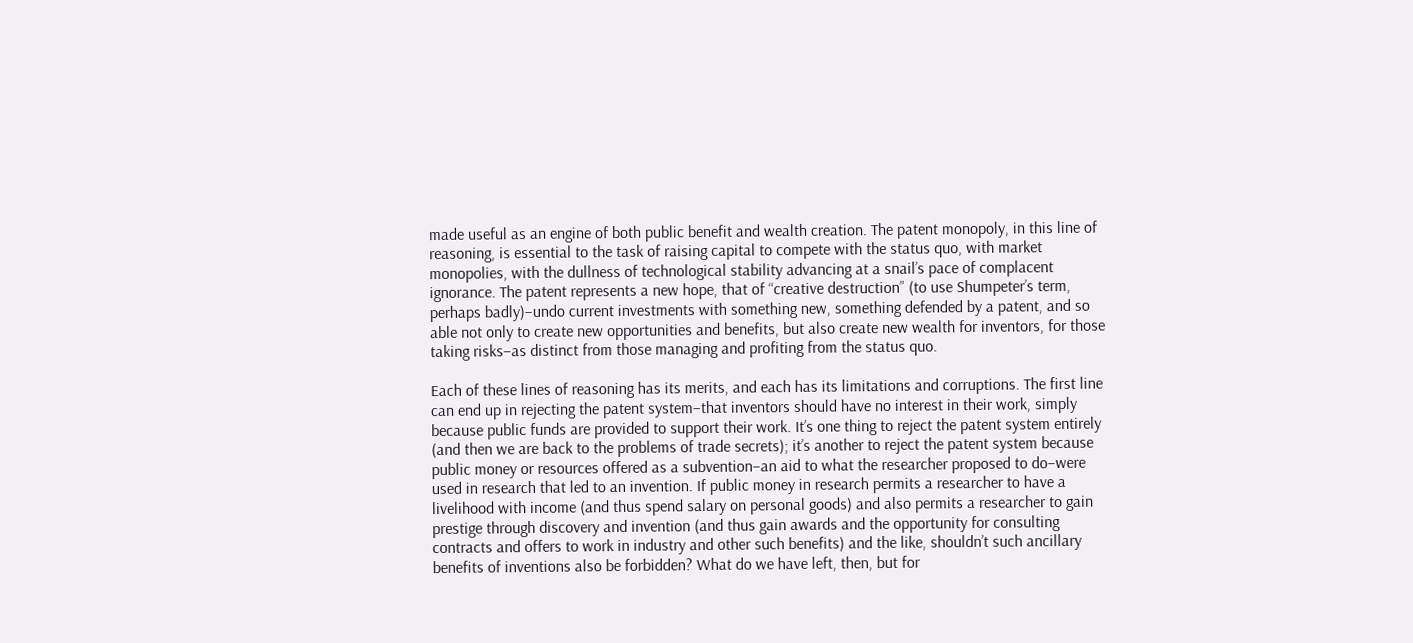made useful as an engine of both public benefit and wealth creation. The patent monopoly, in this line of reasoning, is essential to the task of raising capital to compete with the status quo, with market monopolies, with the dullness of technological stability advancing at a snail’s pace of complacent ignorance. The patent represents a new hope, that of “creative destruction” (to use Shumpeter’s term, perhaps badly)–undo current investments with something new, something defended by a patent, and so able not only to create new opportunities and benefits, but also create new wealth for inventors, for those taking risks–as distinct from those managing and profiting from the status quo.

Each of these lines of reasoning has its merits, and each has its limitations and corruptions. The first line can end up in rejecting the patent system–that inventors should have no interest in their work, simply because public funds are provided to support their work. It’s one thing to reject the patent system entirely (and then we are back to the problems of trade secrets); it’s another to reject the patent system because public money or resources offered as a subvention–an aid to what the researcher proposed to do–were used in research that led to an invention. If public money in research permits a researcher to have a livelihood with income (and thus spend salary on personal goods) and also permits a researcher to gain prestige through discovery and invention (and thus gain awards and the opportunity for consulting contracts and offers to work in industry and other such benefits) and the like, shouldn’t such ancillary benefits of inventions also be forbidden? What do we have left, then, but for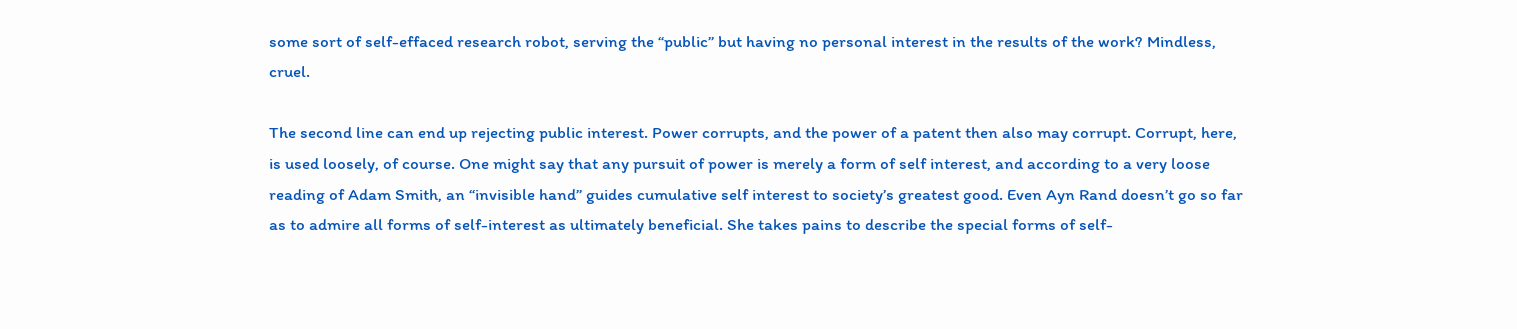some sort of self-effaced research robot, serving the “public” but having no personal interest in the results of the work? Mindless, cruel.

The second line can end up rejecting public interest. Power corrupts, and the power of a patent then also may corrupt. Corrupt, here, is used loosely, of course. One might say that any pursuit of power is merely a form of self interest, and according to a very loose reading of Adam Smith, an “invisible hand” guides cumulative self interest to society’s greatest good. Even Ayn Rand doesn’t go so far as to admire all forms of self-interest as ultimately beneficial. She takes pains to describe the special forms of self-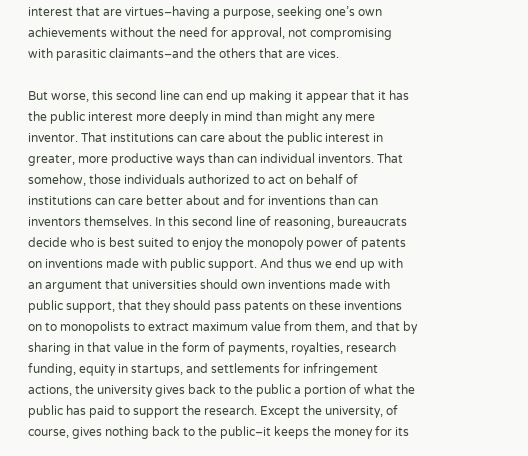interest that are virtues–having a purpose, seeking one’s own achievements without the need for approval, not compromising with parasitic claimants–and the others that are vices.

But worse, this second line can end up making it appear that it has the public interest more deeply in mind than might any mere inventor. That institutions can care about the public interest in greater, more productive ways than can individual inventors. That somehow, those individuals authorized to act on behalf of institutions can care better about and for inventions than can inventors themselves. In this second line of reasoning, bureaucrats decide who is best suited to enjoy the monopoly power of patents on inventions made with public support. And thus we end up with an argument that universities should own inventions made with public support, that they should pass patents on these inventions on to monopolists to extract maximum value from them, and that by sharing in that value in the form of payments, royalties, research funding, equity in startups, and settlements for infringement actions, the university gives back to the public a portion of what the public has paid to support the research. Except the university, of course, gives nothing back to the public–it keeps the money for its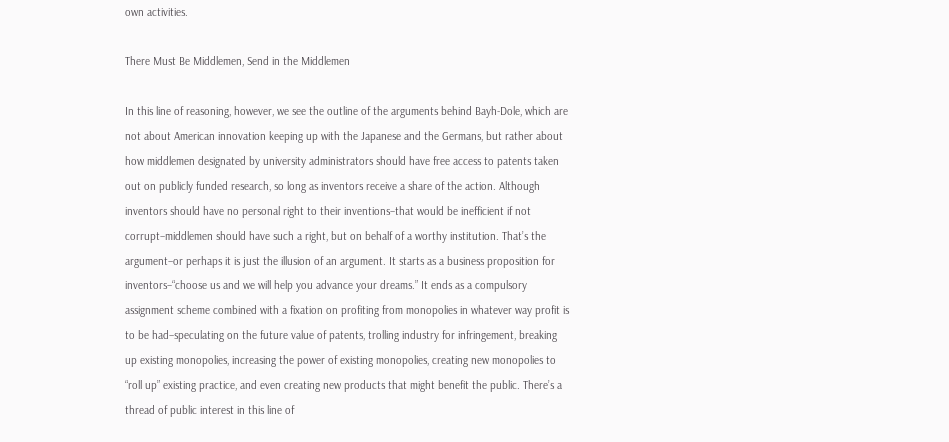own activities.

There Must Be Middlemen, Send in the Middlemen

In this line of reasoning, however, we see the outline of the arguments behind Bayh-Dole, which are not about American innovation keeping up with the Japanese and the Germans, but rather about how middlemen designated by university administrators should have free access to patents taken out on publicly funded research, so long as inventors receive a share of the action. Although inventors should have no personal right to their inventions–that would be inefficient if not corrupt–middlemen should have such a right, but on behalf of a worthy institution. That’s the argument–or perhaps it is just the illusion of an argument. It starts as a business proposition for inventors–“choose us and we will help you advance your dreams.” It ends as a compulsory assignment scheme combined with a fixation on profiting from monopolies in whatever way profit is to be had–speculating on the future value of patents, trolling industry for infringement, breaking up existing monopolies, increasing the power of existing monopolies, creating new monopolies to “roll up” existing practice, and even creating new products that might benefit the public. There’s a thread of public interest in this line of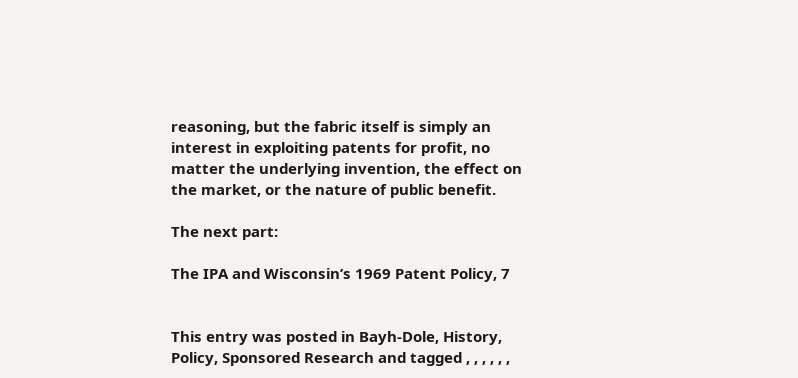reasoning, but the fabric itself is simply an interest in exploiting patents for profit, no matter the underlying invention, the effect on the market, or the nature of public benefit.

The next part:

The IPA and Wisconsin’s 1969 Patent Policy, 7


This entry was posted in Bayh-Dole, History, Policy, Sponsored Research and tagged , , , , , ,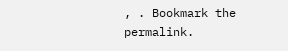, . Bookmark the permalink.